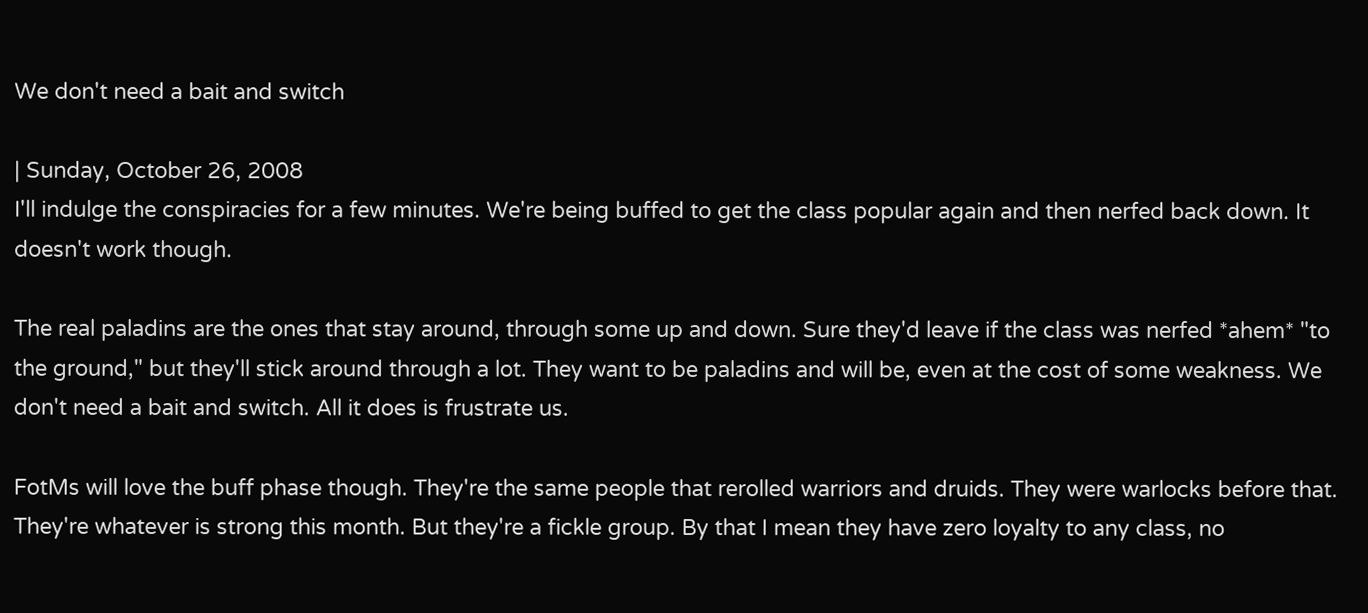We don't need a bait and switch

| Sunday, October 26, 2008
I'll indulge the conspiracies for a few minutes. We're being buffed to get the class popular again and then nerfed back down. It doesn't work though.

The real paladins are the ones that stay around, through some up and down. Sure they'd leave if the class was nerfed *ahem* "to the ground," but they'll stick around through a lot. They want to be paladins and will be, even at the cost of some weakness. We don't need a bait and switch. All it does is frustrate us.

FotMs will love the buff phase though. They're the same people that rerolled warriors and druids. They were warlocks before that. They're whatever is strong this month. But they're a fickle group. By that I mean they have zero loyalty to any class, no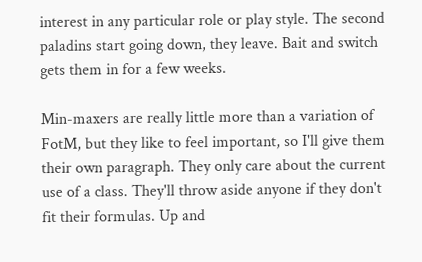interest in any particular role or play style. The second paladins start going down, they leave. Bait and switch gets them in for a few weeks.

Min-maxers are really little more than a variation of FotM, but they like to feel important, so I'll give them their own paragraph. They only care about the current use of a class. They'll throw aside anyone if they don't fit their formulas. Up and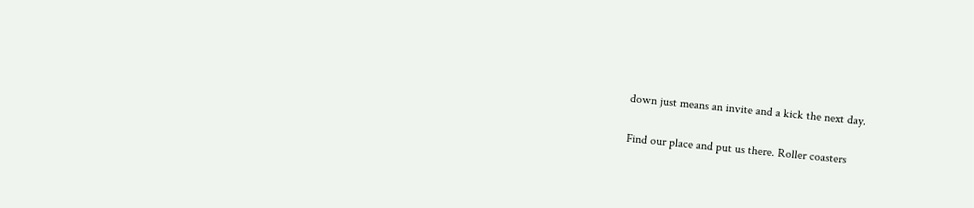down just means an invite and a kick the next day.

Find our place and put us there. Roller coasters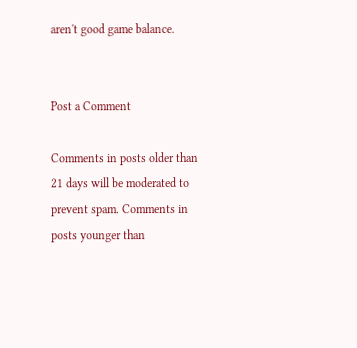aren't good game balance.


Post a Comment

Comments in posts older than 21 days will be moderated to prevent spam. Comments in posts younger than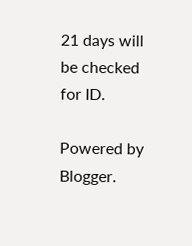21 days will be checked for ID.

Powered by Blogger.